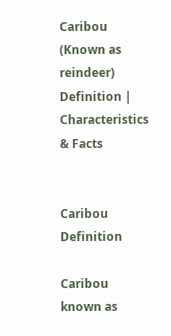Caribou (Known as reindeer) Definition | Characteristics & Facts


Caribou Definition

Caribou known as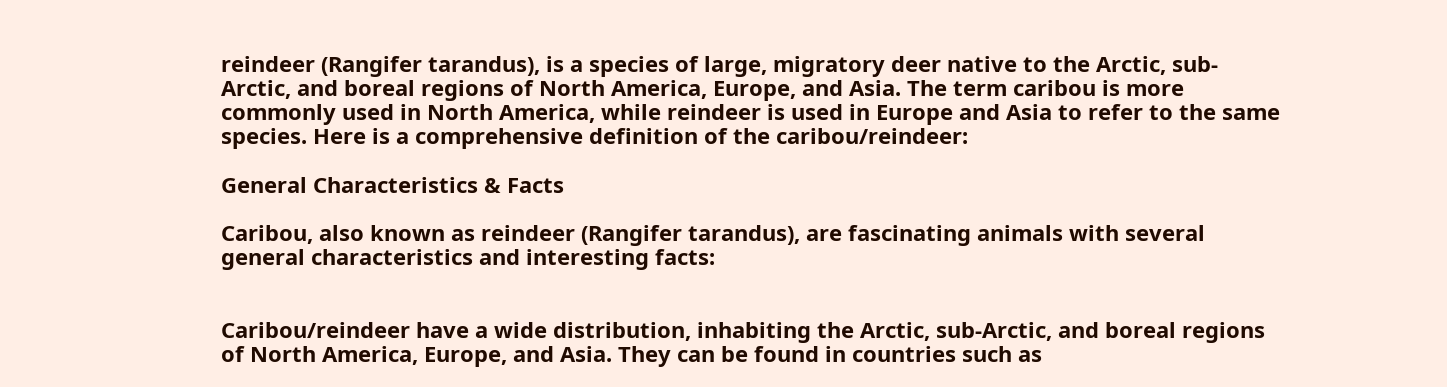reindeer (Rangifer tarandus), is a species of large, migratory deer native to the Arctic, sub-Arctic, and boreal regions of North America, Europe, and Asia. The term caribou is more commonly used in North America, while reindeer is used in Europe and Asia to refer to the same species. Here is a comprehensive definition of the caribou/reindeer:

General Characteristics & Facts

Caribou, also known as reindeer (Rangifer tarandus), are fascinating animals with several general characteristics and interesting facts:


Caribou/reindeer have a wide distribution, inhabiting the Arctic, sub-Arctic, and boreal regions of North America, Europe, and Asia. They can be found in countries such as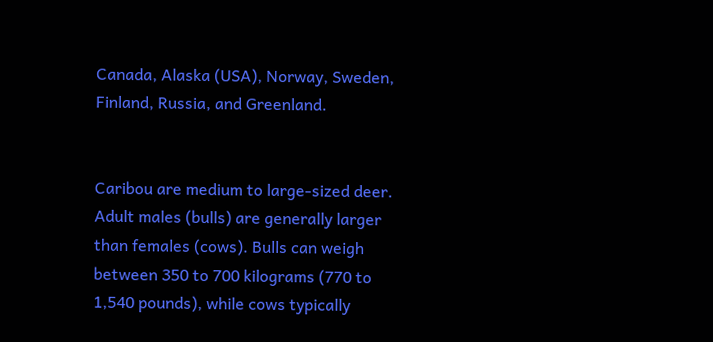Canada, Alaska (USA), Norway, Sweden, Finland, Russia, and Greenland.


Caribou are medium to large-sized deer. Adult males (bulls) are generally larger than females (cows). Bulls can weigh between 350 to 700 kilograms (770 to 1,540 pounds), while cows typically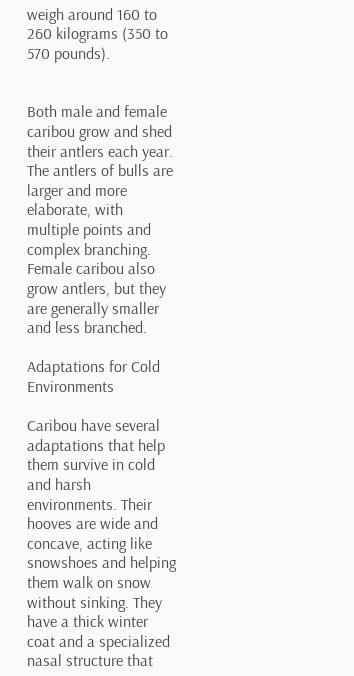weigh around 160 to 260 kilograms (350 to 570 pounds).


Both male and female caribou grow and shed their antlers each year. The antlers of bulls are larger and more elaborate, with multiple points and complex branching. Female caribou also grow antlers, but they are generally smaller and less branched.

Adaptations for Cold Environments

Caribou have several adaptations that help them survive in cold and harsh environments. Their hooves are wide and concave, acting like snowshoes and helping them walk on snow without sinking. They have a thick winter coat and a specialized nasal structure that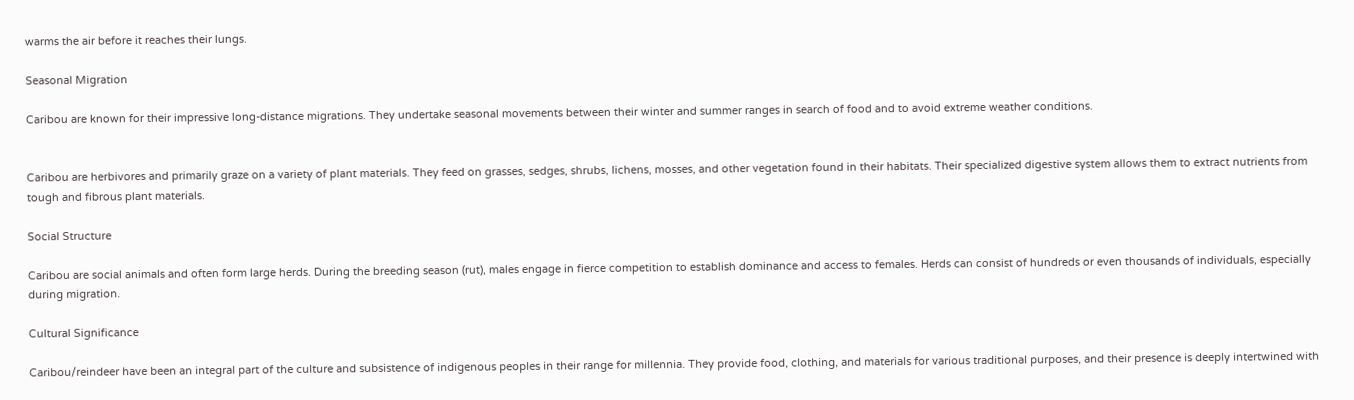warms the air before it reaches their lungs.

Seasonal Migration

Caribou are known for their impressive long-distance migrations. They undertake seasonal movements between their winter and summer ranges in search of food and to avoid extreme weather conditions.


Caribou are herbivores and primarily graze on a variety of plant materials. They feed on grasses, sedges, shrubs, lichens, mosses, and other vegetation found in their habitats. Their specialized digestive system allows them to extract nutrients from tough and fibrous plant materials.

Social Structure

Caribou are social animals and often form large herds. During the breeding season (rut), males engage in fierce competition to establish dominance and access to females. Herds can consist of hundreds or even thousands of individuals, especially during migration.

Cultural Significance

Caribou/reindeer have been an integral part of the culture and subsistence of indigenous peoples in their range for millennia. They provide food, clothing, and materials for various traditional purposes, and their presence is deeply intertwined with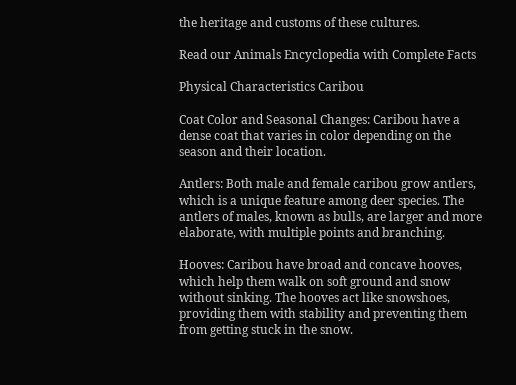the heritage and customs of these cultures.

Read our Animals Encyclopedia with Complete Facts

Physical Characteristics Caribou

Coat Color and Seasonal Changes: Caribou have a dense coat that varies in color depending on the season and their location.

Antlers: Both male and female caribou grow antlers, which is a unique feature among deer species. The antlers of males, known as bulls, are larger and more elaborate, with multiple points and branching.

Hooves: Caribou have broad and concave hooves, which help them walk on soft ground and snow without sinking. The hooves act like snowshoes, providing them with stability and preventing them from getting stuck in the snow.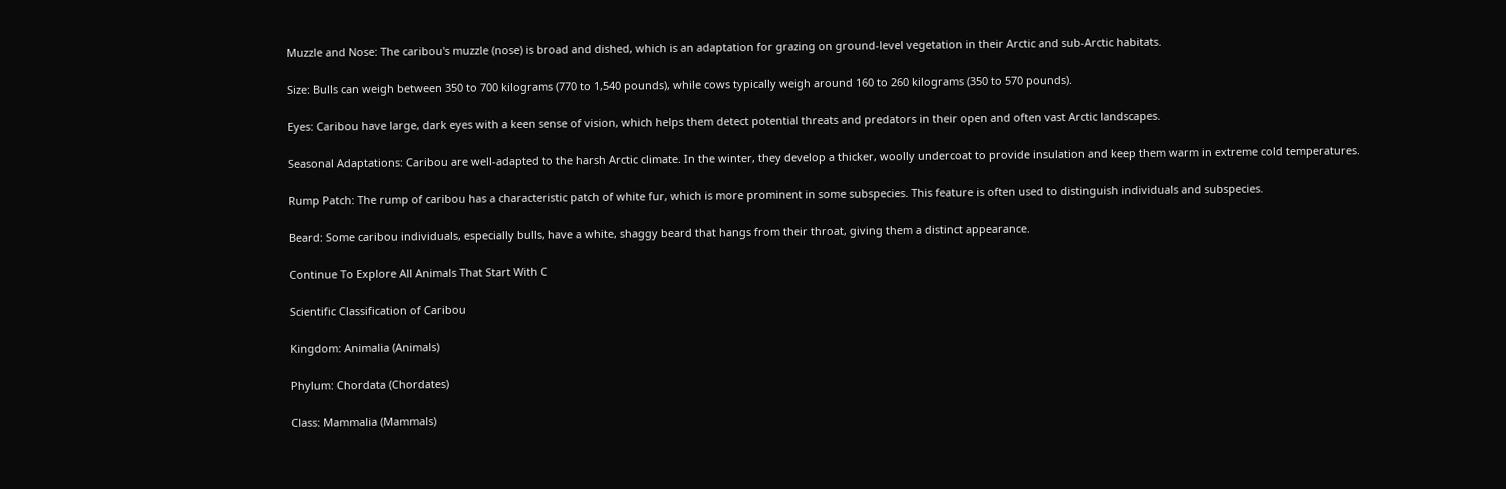Muzzle and Nose: The caribou's muzzle (nose) is broad and dished, which is an adaptation for grazing on ground-level vegetation in their Arctic and sub-Arctic habitats.

Size: Bulls can weigh between 350 to 700 kilograms (770 to 1,540 pounds), while cows typically weigh around 160 to 260 kilograms (350 to 570 pounds).

Eyes: Caribou have large, dark eyes with a keen sense of vision, which helps them detect potential threats and predators in their open and often vast Arctic landscapes.

Seasonal Adaptations: Caribou are well-adapted to the harsh Arctic climate. In the winter, they develop a thicker, woolly undercoat to provide insulation and keep them warm in extreme cold temperatures.

Rump Patch: The rump of caribou has a characteristic patch of white fur, which is more prominent in some subspecies. This feature is often used to distinguish individuals and subspecies.

Beard: Some caribou individuals, especially bulls, have a white, shaggy beard that hangs from their throat, giving them a distinct appearance.

Continue To Explore All Animals That Start With C

Scientific Classification of Caribou

Kingdom: Animalia (Animals)

Phylum: Chordata (Chordates)

Class: Mammalia (Mammals)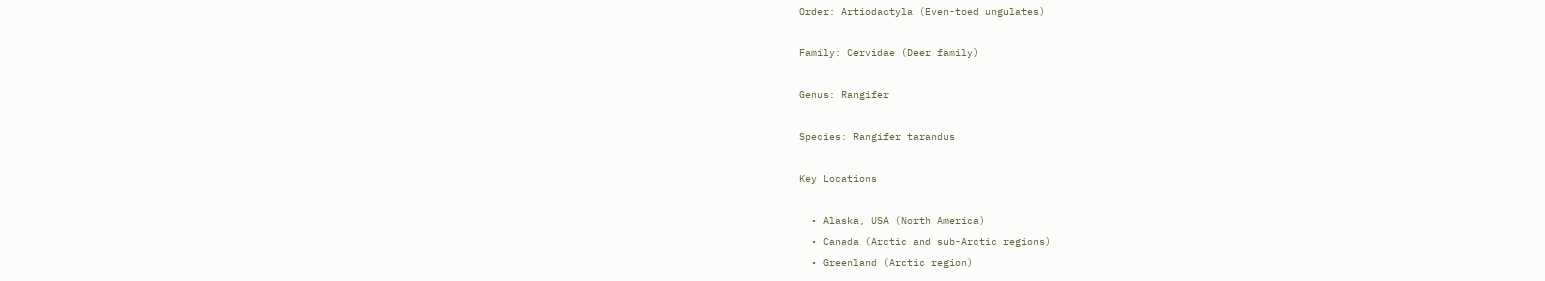Order: Artiodactyla (Even-toed ungulates)

Family: Cervidae (Deer family)

Genus: Rangifer

Species: Rangifer tarandus

Key Locations

  • Alaska, USA (North America)
  • Canada (Arctic and sub-Arctic regions)
  • Greenland (Arctic region)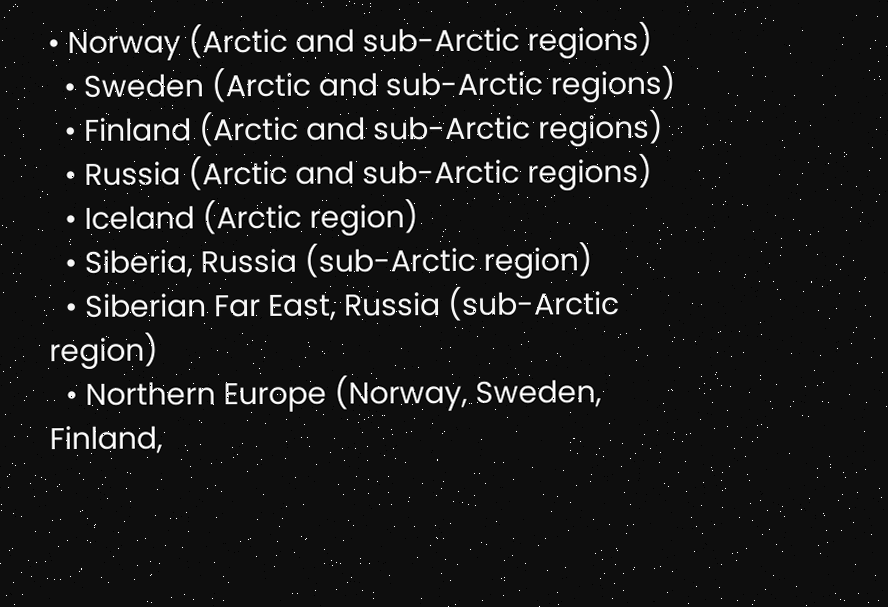• Norway (Arctic and sub-Arctic regions)
  • Sweden (Arctic and sub-Arctic regions)
  • Finland (Arctic and sub-Arctic regions)
  • Russia (Arctic and sub-Arctic regions)
  • Iceland (Arctic region)
  • Siberia, Russia (sub-Arctic region)
  • Siberian Far East, Russia (sub-Arctic region)
  • Northern Europe (Norway, Sweden, Finland,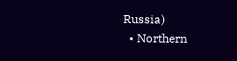Russia)
  • Northern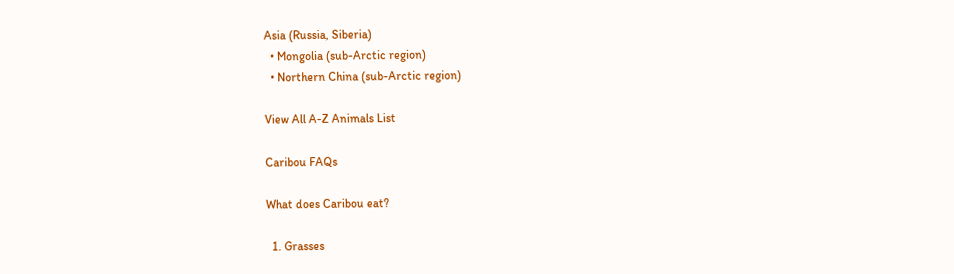Asia (Russia, Siberia)
  • Mongolia (sub-Arctic region)
  • Northern China (sub-Arctic region)

View All A-Z Animals List

Caribou FAQs

What does Caribou eat?

  1. Grasses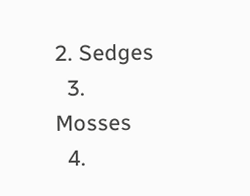2. Sedges
  3. Mosses
  4.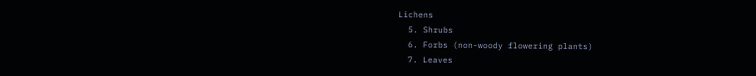Lichens
  5. Shrubs
  6. Forbs (non-woody flowering plants)
  7. Leaves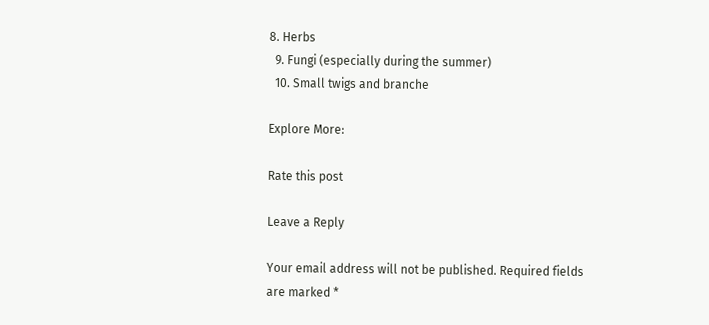8. Herbs
  9. Fungi (especially during the summer)
  10. Small twigs and branche

Explore More:

Rate this post

Leave a Reply

Your email address will not be published. Required fields are marked *